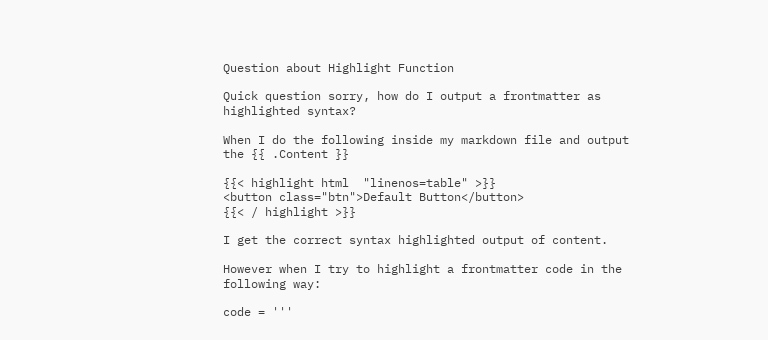Question about Highlight Function

Quick question sorry, how do I output a frontmatter as highlighted syntax?

When I do the following inside my markdown file and output the {{ .Content }}

{{< highlight html  "linenos=table" >}}
<button class="btn">Default Button</button>
{{< / highlight >}}

I get the correct syntax highlighted output of content.

However when I try to highlight a frontmatter code in the following way:

code = '''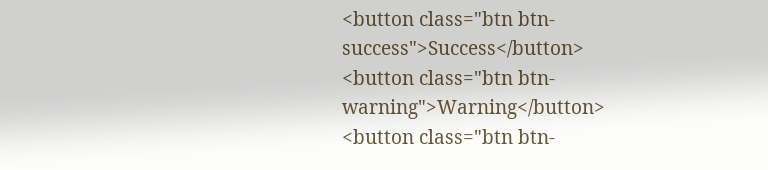<button class="btn btn-success">Success</button>
<button class="btn btn-warning">Warning</button>
<button class="btn btn-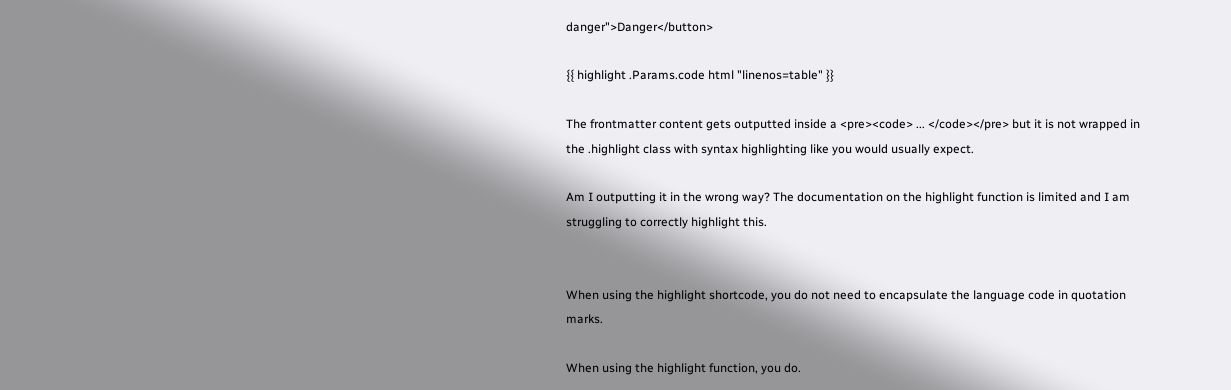danger">Danger</button>

{{ highlight .Params.code html "linenos=table" }}

The frontmatter content gets outputted inside a <pre><code> ... </code></pre> but it is not wrapped in the .highlight class with syntax highlighting like you would usually expect.

Am I outputting it in the wrong way? The documentation on the highlight function is limited and I am struggling to correctly highlight this.


When using the highlight shortcode, you do not need to encapsulate the language code in quotation marks.

When using the highlight function, you do.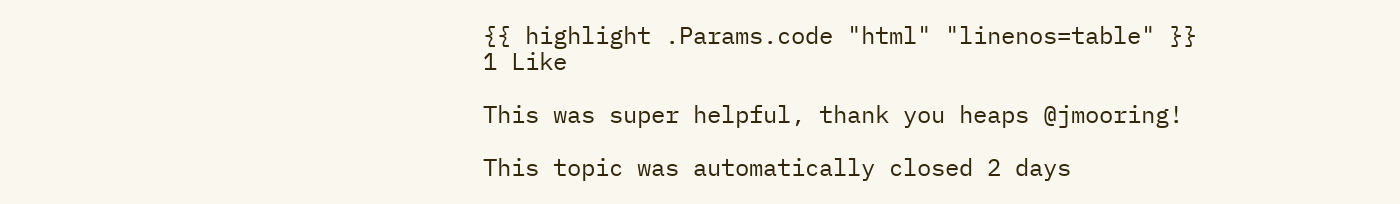{{ highlight .Params.code "html" "linenos=table" }}
1 Like

This was super helpful, thank you heaps @jmooring!

This topic was automatically closed 2 days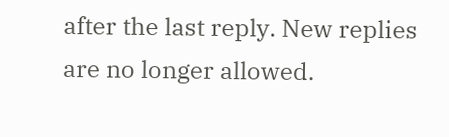after the last reply. New replies are no longer allowed.